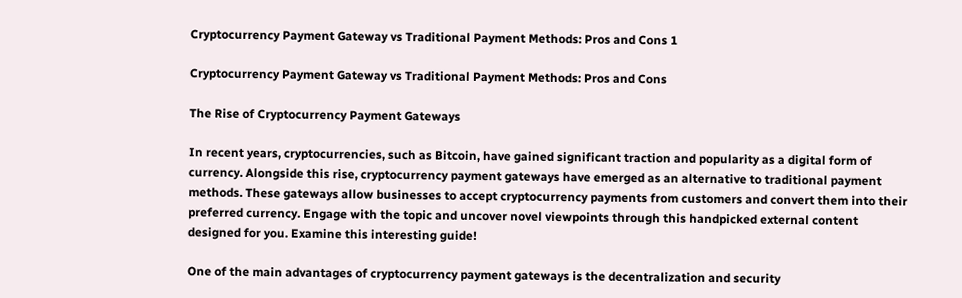Cryptocurrency Payment Gateway vs Traditional Payment Methods: Pros and Cons 1

Cryptocurrency Payment Gateway vs Traditional Payment Methods: Pros and Cons

The Rise of Cryptocurrency Payment Gateways

In recent years, cryptocurrencies, such as Bitcoin, have gained significant traction and popularity as a digital form of currency. Alongside this rise, cryptocurrency payment gateways have emerged as an alternative to traditional payment methods. These gateways allow businesses to accept cryptocurrency payments from customers and convert them into their preferred currency. Engage with the topic and uncover novel viewpoints through this handpicked external content designed for you. Examine this interesting guide!

One of the main advantages of cryptocurrency payment gateways is the decentralization and security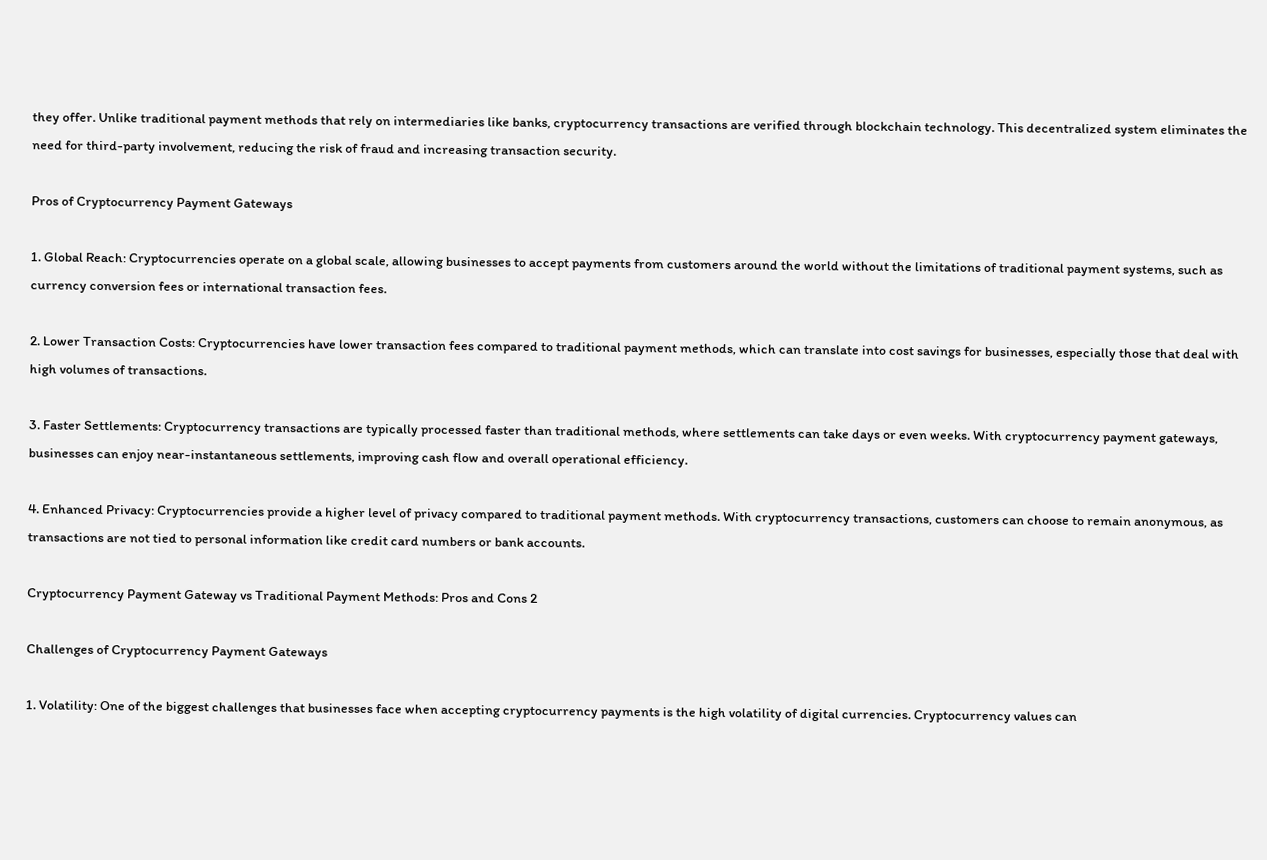they offer. Unlike traditional payment methods that rely on intermediaries like banks, cryptocurrency transactions are verified through blockchain technology. This decentralized system eliminates the need for third-party involvement, reducing the risk of fraud and increasing transaction security.

Pros of Cryptocurrency Payment Gateways

1. Global Reach: Cryptocurrencies operate on a global scale, allowing businesses to accept payments from customers around the world without the limitations of traditional payment systems, such as currency conversion fees or international transaction fees.

2. Lower Transaction Costs: Cryptocurrencies have lower transaction fees compared to traditional payment methods, which can translate into cost savings for businesses, especially those that deal with high volumes of transactions.

3. Faster Settlements: Cryptocurrency transactions are typically processed faster than traditional methods, where settlements can take days or even weeks. With cryptocurrency payment gateways, businesses can enjoy near-instantaneous settlements, improving cash flow and overall operational efficiency.

4. Enhanced Privacy: Cryptocurrencies provide a higher level of privacy compared to traditional payment methods. With cryptocurrency transactions, customers can choose to remain anonymous, as transactions are not tied to personal information like credit card numbers or bank accounts.

Cryptocurrency Payment Gateway vs Traditional Payment Methods: Pros and Cons 2

Challenges of Cryptocurrency Payment Gateways

1. Volatility: One of the biggest challenges that businesses face when accepting cryptocurrency payments is the high volatility of digital currencies. Cryptocurrency values can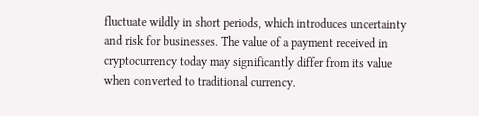fluctuate wildly in short periods, which introduces uncertainty and risk for businesses. The value of a payment received in cryptocurrency today may significantly differ from its value when converted to traditional currency.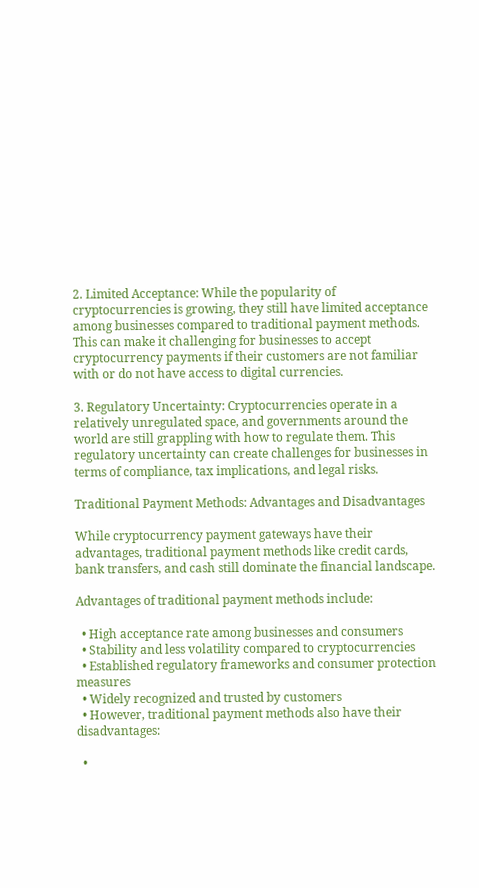2. Limited Acceptance: While the popularity of cryptocurrencies is growing, they still have limited acceptance among businesses compared to traditional payment methods. This can make it challenging for businesses to accept cryptocurrency payments if their customers are not familiar with or do not have access to digital currencies.

3. Regulatory Uncertainty: Cryptocurrencies operate in a relatively unregulated space, and governments around the world are still grappling with how to regulate them. This regulatory uncertainty can create challenges for businesses in terms of compliance, tax implications, and legal risks.

Traditional Payment Methods: Advantages and Disadvantages

While cryptocurrency payment gateways have their advantages, traditional payment methods like credit cards, bank transfers, and cash still dominate the financial landscape.

Advantages of traditional payment methods include:

  • High acceptance rate among businesses and consumers
  • Stability and less volatility compared to cryptocurrencies
  • Established regulatory frameworks and consumer protection measures
  • Widely recognized and trusted by customers
  • However, traditional payment methods also have their disadvantages:

  •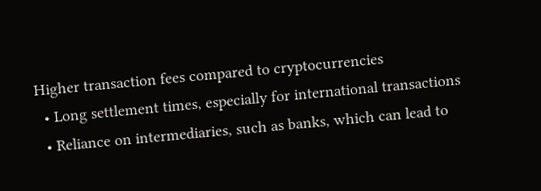Higher transaction fees compared to cryptocurrencies
  • Long settlement times, especially for international transactions
  • Reliance on intermediaries, such as banks, which can lead to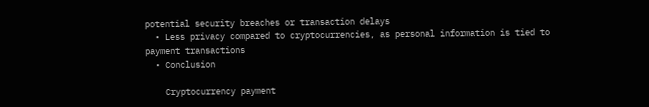potential security breaches or transaction delays
  • Less privacy compared to cryptocurrencies, as personal information is tied to payment transactions
  • Conclusion

    Cryptocurrency payment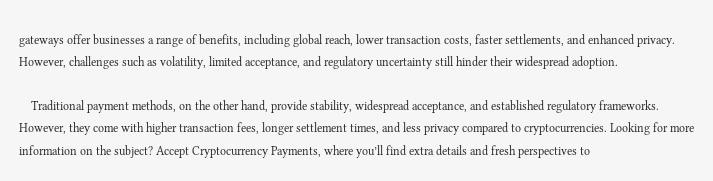gateways offer businesses a range of benefits, including global reach, lower transaction costs, faster settlements, and enhanced privacy. However, challenges such as volatility, limited acceptance, and regulatory uncertainty still hinder their widespread adoption.

    Traditional payment methods, on the other hand, provide stability, widespread acceptance, and established regulatory frameworks. However, they come with higher transaction fees, longer settlement times, and less privacy compared to cryptocurrencies. Looking for more information on the subject? Accept Cryptocurrency Payments, where you’ll find extra details and fresh perspectives to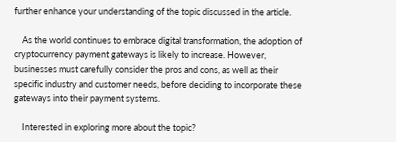further enhance your understanding of the topic discussed in the article.

    As the world continues to embrace digital transformation, the adoption of cryptocurrency payment gateways is likely to increase. However, businesses must carefully consider the pros and cons, as well as their specific industry and customer needs, before deciding to incorporate these gateways into their payment systems.

    Interested in exploring more about the topic?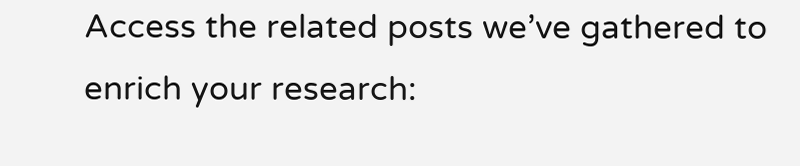Access the related posts we’ve gathered to enrich your research: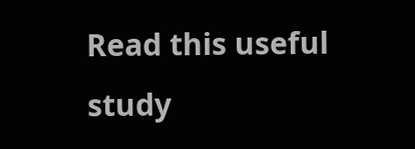Read this useful study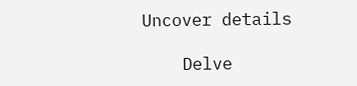Uncover details

    Delve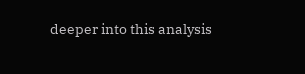deeper into this analysis